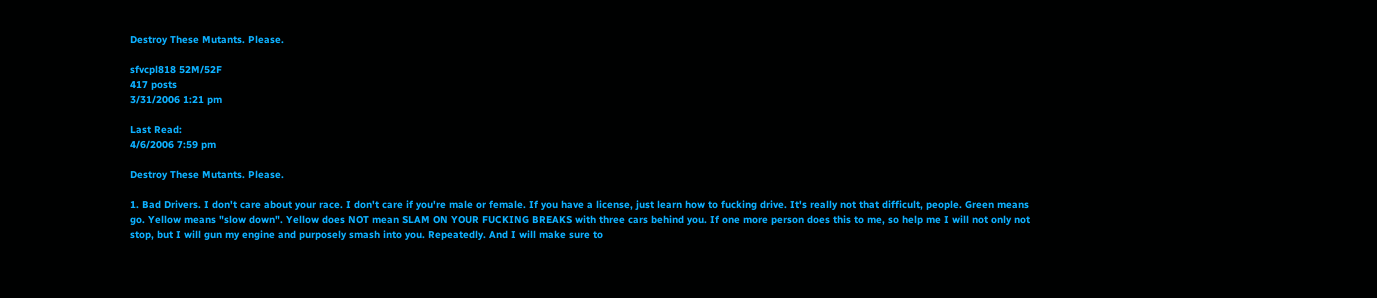Destroy These Mutants. Please.

sfvcpl818 52M/52F
417 posts
3/31/2006 1:21 pm

Last Read:
4/6/2006 7:59 pm

Destroy These Mutants. Please.

1. Bad Drivers. I don't care about your race. I don't care if you're male or female. If you have a license, just learn how to fucking drive. It's really not that difficult, people. Green means go. Yellow means "slow down". Yellow does NOT mean SLAM ON YOUR FUCKING BREAKS with three cars behind you. If one more person does this to me, so help me I will not only not stop, but I will gun my engine and purposely smash into you. Repeatedly. And I will make sure to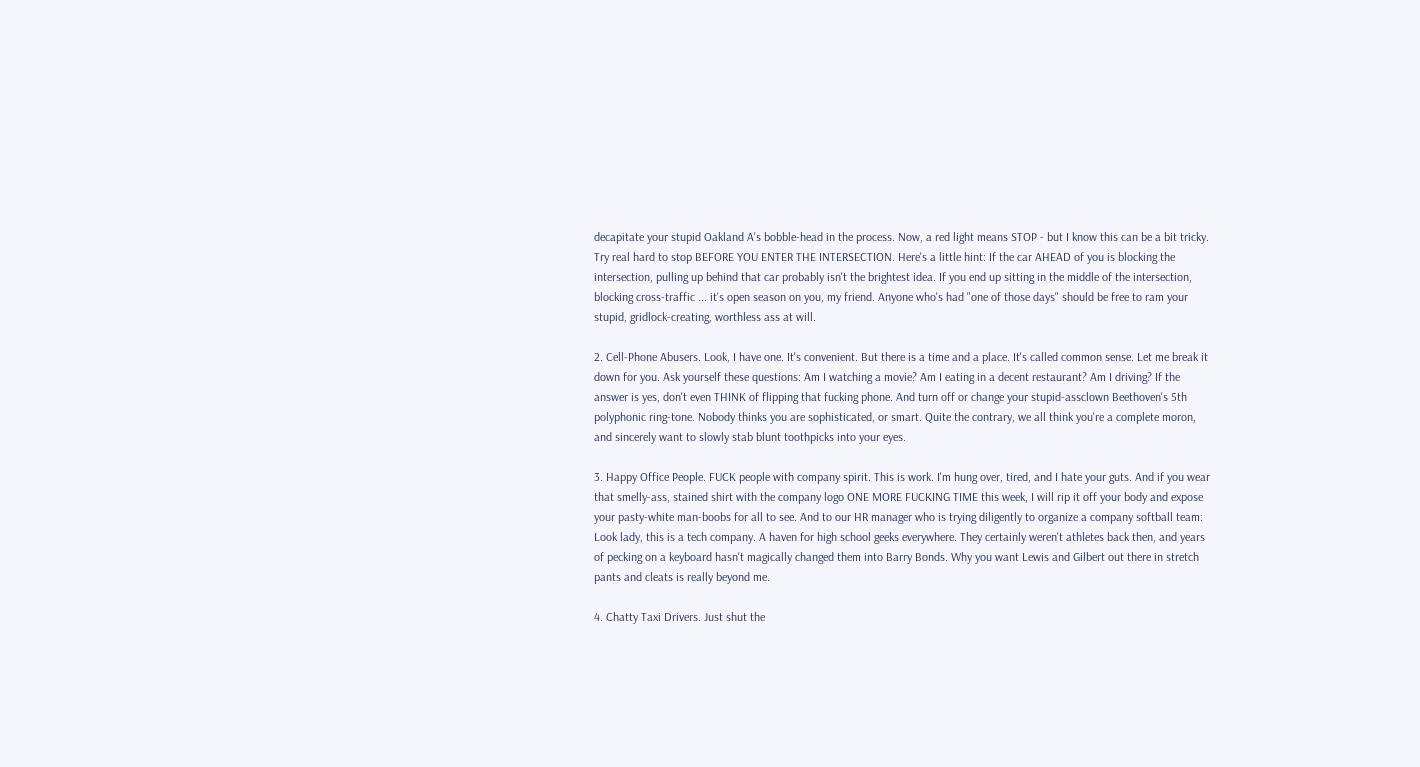decapitate your stupid Oakland A's bobble-head in the process. Now, a red light means STOP - but I know this can be a bit tricky. Try real hard to stop BEFORE YOU ENTER THE INTERSECTION. Here's a little hint: If the car AHEAD of you is blocking the intersection, pulling up behind that car probably isn't the brightest idea. If you end up sitting in the middle of the intersection, blocking cross-traffic ... it's open season on you, my friend. Anyone who's had "one of those days" should be free to ram your stupid, gridlock-creating, worthless ass at will.

2. Cell-Phone Abusers. Look, I have one. It's convenient. But there is a time and a place. It's called common sense. Let me break it down for you. Ask yourself these questions: Am I watching a movie? Am I eating in a decent restaurant? Am I driving? If the answer is yes, don't even THINK of flipping that fucking phone. And turn off or change your stupid-assclown Beethoven's 5th polyphonic ring-tone. Nobody thinks you are sophisticated, or smart. Quite the contrary, we all think you're a complete moron, and sincerely want to slowly stab blunt toothpicks into your eyes.

3. Happy Office People. FUCK people with company spirit. This is work. I'm hung over, tired, and I hate your guts. And if you wear that smelly-ass, stained shirt with the company logo ONE MORE FUCKING TIME this week, I will rip it off your body and expose your pasty-white man-boobs for all to see. And to our HR manager who is trying diligently to organize a company softball team: Look lady, this is a tech company. A haven for high school geeks everywhere. They certainly weren't athletes back then, and years of pecking on a keyboard hasn't magically changed them into Barry Bonds. Why you want Lewis and Gilbert out there in stretch pants and cleats is really beyond me.

4. Chatty Taxi Drivers. Just shut the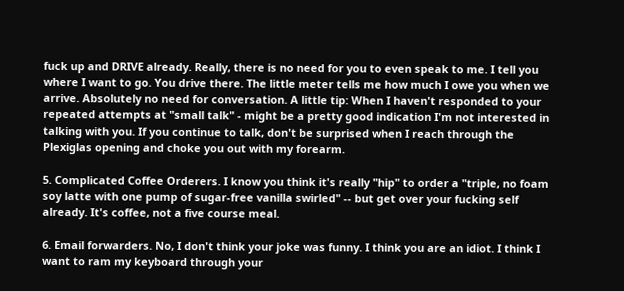fuck up and DRIVE already. Really, there is no need for you to even speak to me. I tell you where I want to go. You drive there. The little meter tells me how much I owe you when we arrive. Absolutely no need for conversation. A little tip: When I haven't responded to your repeated attempts at "small talk" - might be a pretty good indication I'm not interested in talking with you. If you continue to talk, don't be surprised when I reach through the Plexiglas opening and choke you out with my forearm.

5. Complicated Coffee Orderers. I know you think it's really "hip" to order a "triple, no foam soy latte with one pump of sugar-free vanilla swirled" -- but get over your fucking self already. It's coffee, not a five course meal.

6. Email forwarders. No, I don't think your joke was funny. I think you are an idiot. I think I want to ram my keyboard through your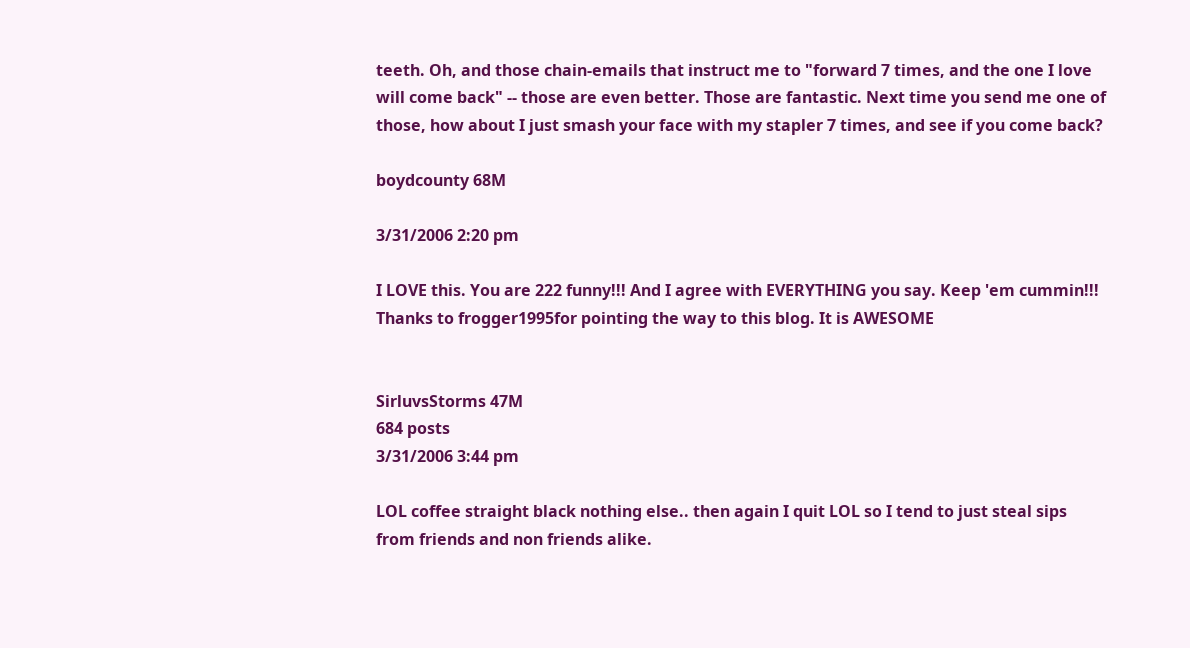teeth. Oh, and those chain-emails that instruct me to "forward 7 times, and the one I love will come back" -- those are even better. Those are fantastic. Next time you send me one of those, how about I just smash your face with my stapler 7 times, and see if you come back?

boydcounty 68M

3/31/2006 2:20 pm

I LOVE this. You are 222 funny!!! And I agree with EVERYTHING you say. Keep 'em cummin!!! Thanks to frogger1995for pointing the way to this blog. It is AWESOME


SirluvsStorms 47M
684 posts
3/31/2006 3:44 pm

LOL coffee straight black nothing else.. then again I quit LOL so I tend to just steal sips from friends and non friends alike.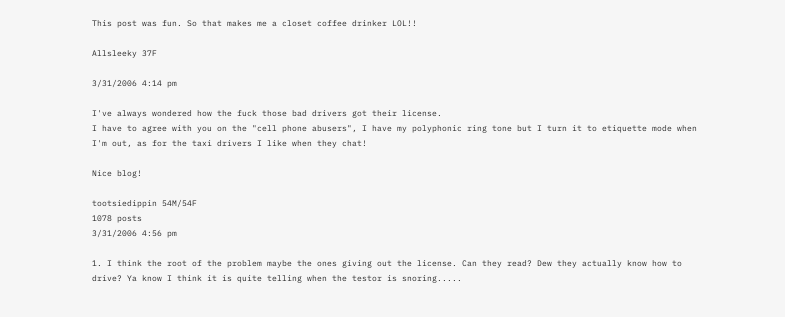This post was fun. So that makes me a closet coffee drinker LOL!!

Allsleeky 37F

3/31/2006 4:14 pm

I've always wondered how the fuck those bad drivers got their license.
I have to agree with you on the "cell phone abusers", I have my polyphonic ring tone but I turn it to etiquette mode when I'm out, as for the taxi drivers I like when they chat!

Nice blog!

tootsiedippin 54M/54F
1078 posts
3/31/2006 4:56 pm

1. I think the root of the problem maybe the ones giving out the license. Can they read? Dew they actually know how to drive? Ya know I think it is quite telling when the testor is snoring.....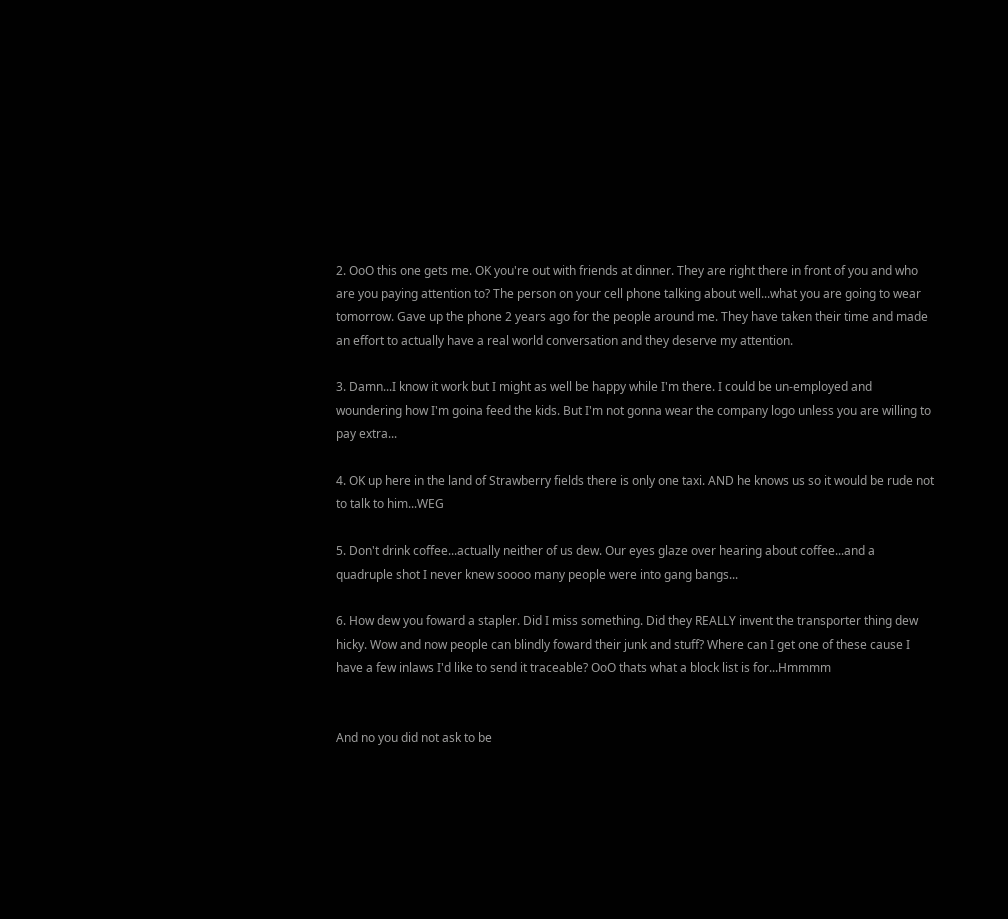2. OoO this one gets me. OK you're out with friends at dinner. They are right there in front of you and who are you paying attention to? The person on your cell phone talking about well...what you are going to wear tomorrow. Gave up the phone 2 years ago for the people around me. They have taken their time and made an effort to actually have a real world conversation and they deserve my attention.

3. Damn...I know it work but I might as well be happy while I'm there. I could be un-employed and woundering how I'm goina feed the kids. But I'm not gonna wear the company logo unless you are willing to pay extra...

4. OK up here in the land of Strawberry fields there is only one taxi. AND he knows us so it would be rude not to talk to him...WEG

5. Don't drink coffee...actually neither of us dew. Our eyes glaze over hearing about coffee...and a quadruple shot I never knew soooo many people were into gang bangs...

6. How dew you foward a stapler. Did I miss something. Did they REALLY invent the transporter thing dew hicky. Wow and now people can blindly foward their junk and stuff? Where can I get one of these cause I have a few inlaws I'd like to send it traceable? OoO thats what a block list is for...Hmmmm


And no you did not ask to be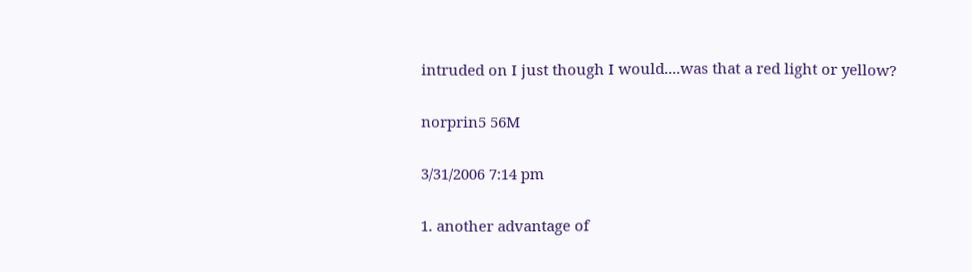intruded on I just though I would....was that a red light or yellow?

norprin5 56M

3/31/2006 7:14 pm

1. another advantage of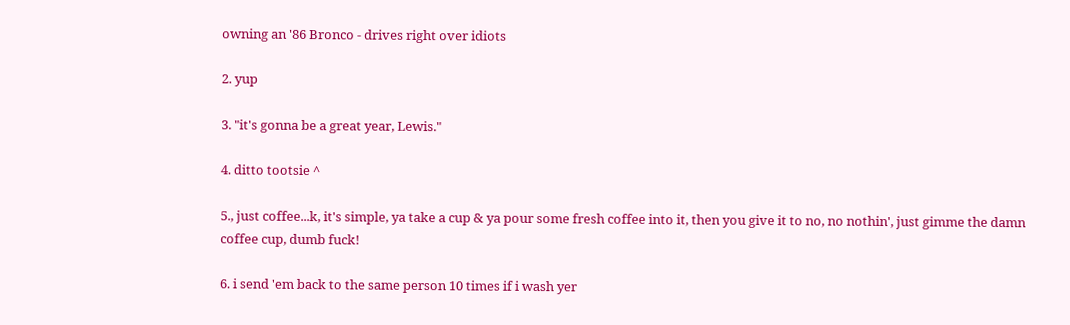owning an '86 Bronco - drives right over idiots

2. yup

3. "it's gonna be a great year, Lewis."

4. ditto tootsie ^

5., just coffee...k, it's simple, ya take a cup & ya pour some fresh coffee into it, then you give it to no, no nothin', just gimme the damn coffee cup, dumb fuck!

6. i send 'em back to the same person 10 times if i wash yer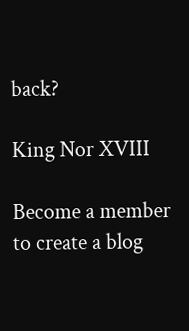back?

King Nor XVIII

Become a member to create a blog